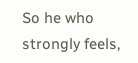So he who strongly feels,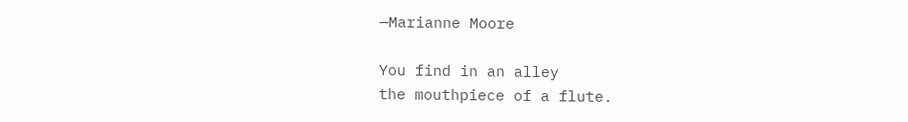—Marianne Moore

You find in an alley
the mouthpiece of a flute.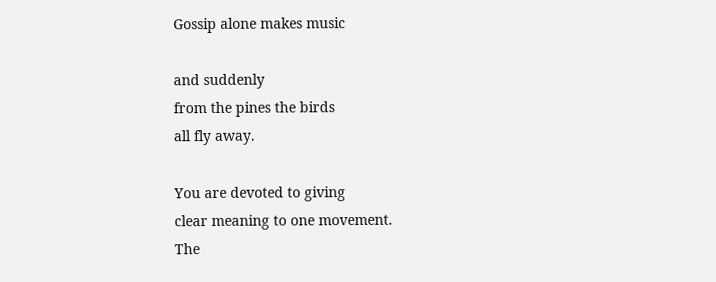Gossip alone makes music

and suddenly
from the pines the birds
all fly away.

You are devoted to giving
clear meaning to one movement.
The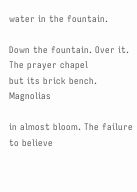water in the fountain.

Down the fountain. Over it.
The prayer chapel
but its brick bench. Magnolias

in almost bloom. The failure
to believe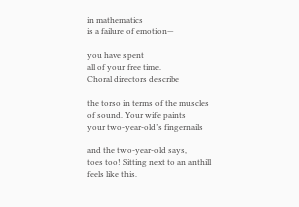in mathematics
is a failure of emotion—

you have spent
all of your free time.
Choral directors describe

the torso in terms of the muscles
of sound. Your wife paints
your two-year-old’s fingernails

and the two-year-old says,
toes too! Sitting next to an anthill
feels like this.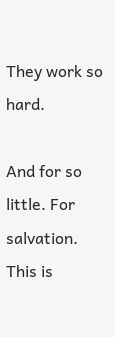They work so hard.

And for so little. For salvation.
This is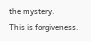the mystery.
This is forgiveness.